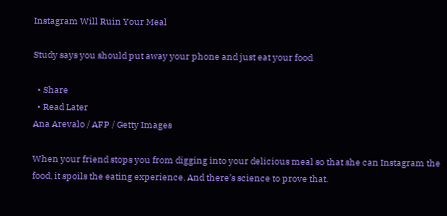Instagram Will Ruin Your Meal

Study says you should put away your phone and just eat your food

  • Share
  • Read Later
Ana Arevalo / AFP / Getty Images

When your friend stops you from digging into your delicious meal so that she can Instagram the food, it spoils the eating experience. And there’s science to prove that.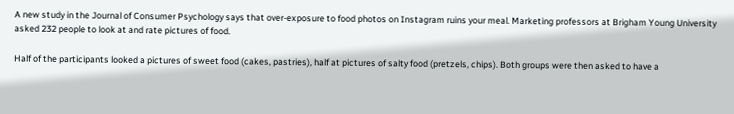A new study in the Journal of Consumer Psychology says that over-exposure to food photos on Instagram ruins your meal. Marketing professors at Brigham Young University asked 232 people to look at and rate pictures of food.

Half of the participants looked a pictures of sweet food (cakes, pastries), half at pictures of salty food (pretzels, chips). Both groups were then asked to have a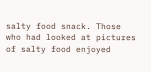salty food snack. Those who had looked at pictures of salty food enjoyed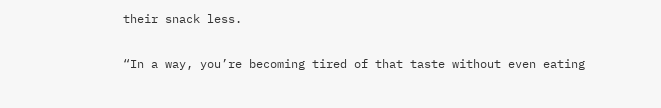their snack less.

“In a way, you’re becoming tired of that taste without even eating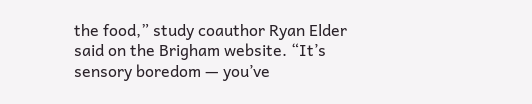the food,” study coauthor Ryan Elder said on the Brigham website. “It’s sensory boredom — you’ve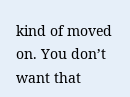kind of moved on. You don’t want that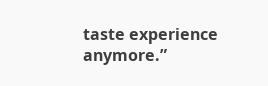taste experience anymore.”